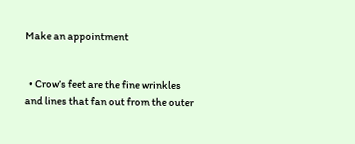Make an appointment


  • Crow’s feet are the fine wrinkles and lines that fan out from the outer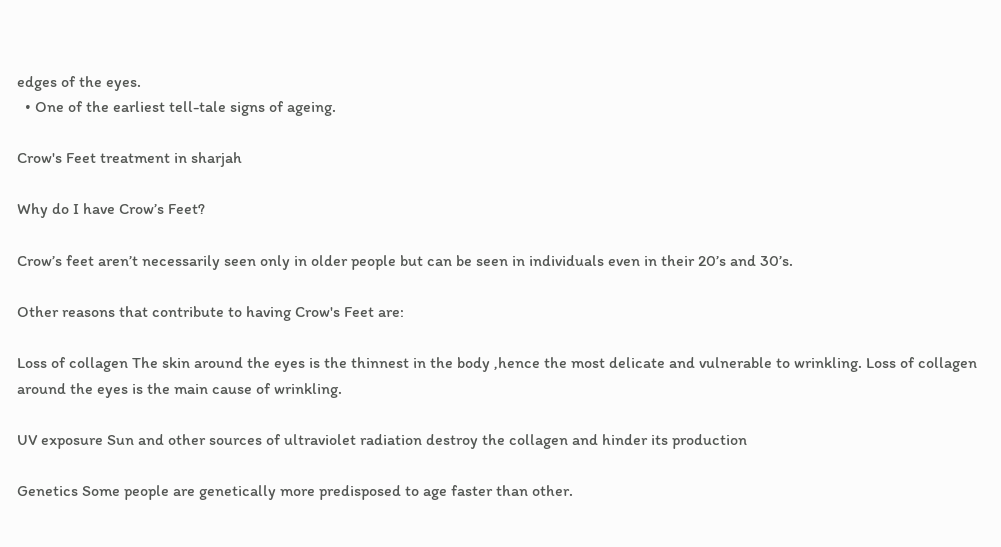edges of the eyes.
  • One of the earliest tell-tale signs of ageing.

Crow's Feet treatment in sharjah

Why do I have Crow’s Feet?

Crow’s feet aren’t necessarily seen only in older people but can be seen in individuals even in their 20’s and 30’s.

Other reasons that contribute to having Crow's Feet are:

Loss of collagen The skin around the eyes is the thinnest in the body ,hence the most delicate and vulnerable to wrinkling. Loss of collagen around the eyes is the main cause of wrinkling.

UV exposure Sun and other sources of ultraviolet radiation destroy the collagen and hinder its production

Genetics Some people are genetically more predisposed to age faster than other.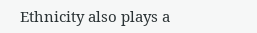Ethnicity also plays a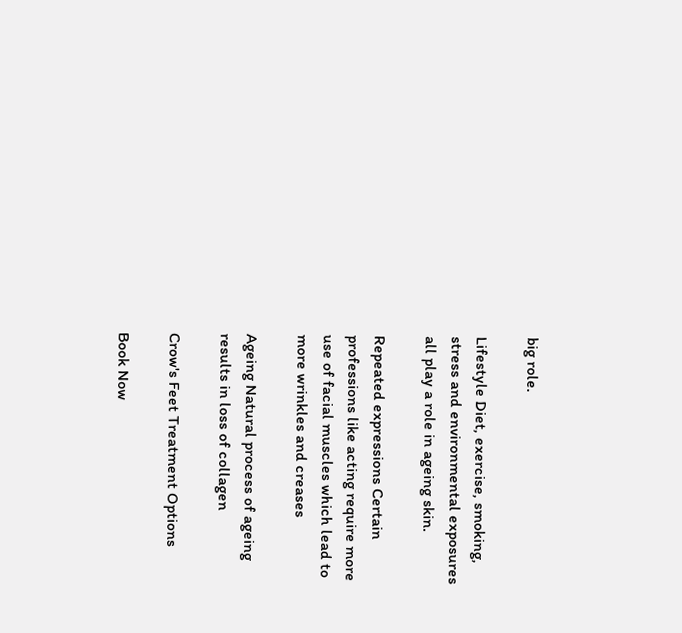big role.

Lifestyle Diet, exercise, smoking, stress and environmental exposures all play a role in ageing skin.

Repeated expressions Certain professions like acting require more use of facial muscles which lead to more wrinkles and creases

Ageing Natural process of ageing results in loss of collagen

Crow's Feet Treatment Options

Book Now